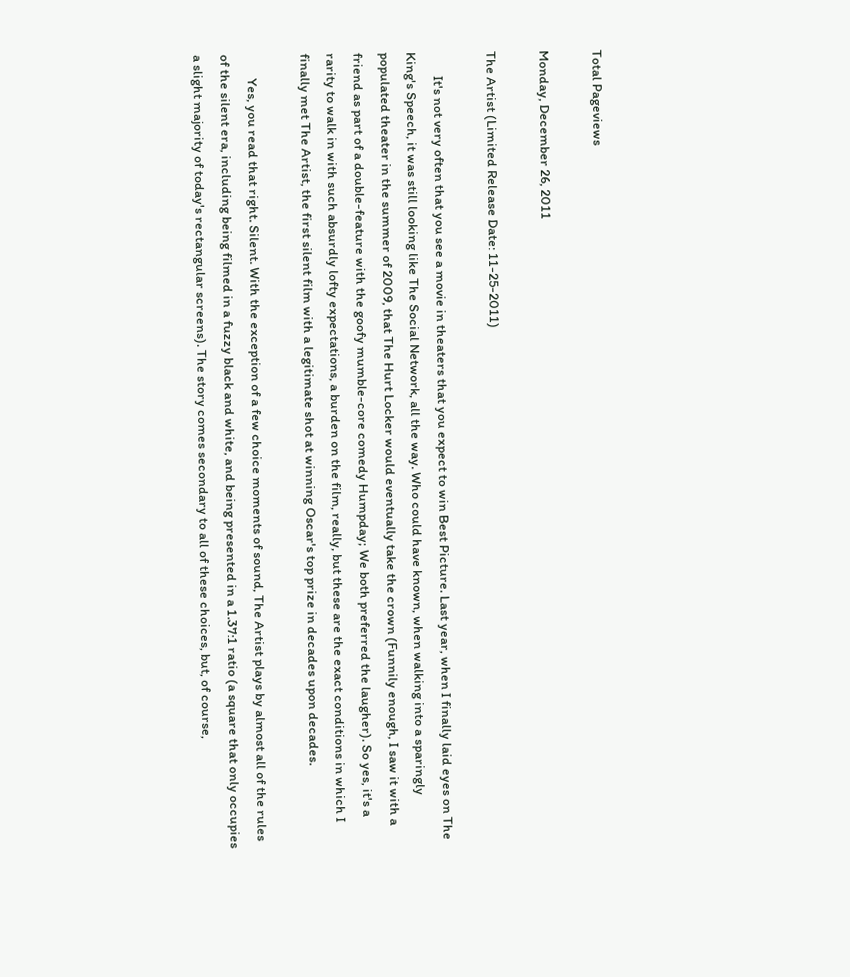Total Pageviews

Monday, December 26, 2011

The Artist (Limited Release Date: 11-25-2011)

        It's not very often that you see a movie in theaters that you expect to win Best Picture. Last year, when I finally laid eyes on The King's Speech, it was still looking like The Social Network, all the way. Who could have known, when walking into a sparingly populated theater in the summer of 2009, that The Hurt Locker would eventually take the crown (Funnily enough, I saw it with a friend as part of a double-feature with the goofy mumble-core comedy Humpday; We both preferred the laugher). So yes, it's a rarity to walk in with such absurdly lofty expectations, a burden on the film, really, but these are the exact conditions in which I finally met The Artist, the first silent film with a legitimate shot at winning Oscar's top prize in decades upon decades.

        Yes, you read that right. Silent. With the exception of a few choice moments of sound, The Artist plays by almost all of the rules of the silent era, including being filmed in a fuzzy black and white, and being presented in a 1.37:1 ratio (a square that only occupies a slight majority of today's rectangular screens). The story comes secondary to all of these choices, but, of course,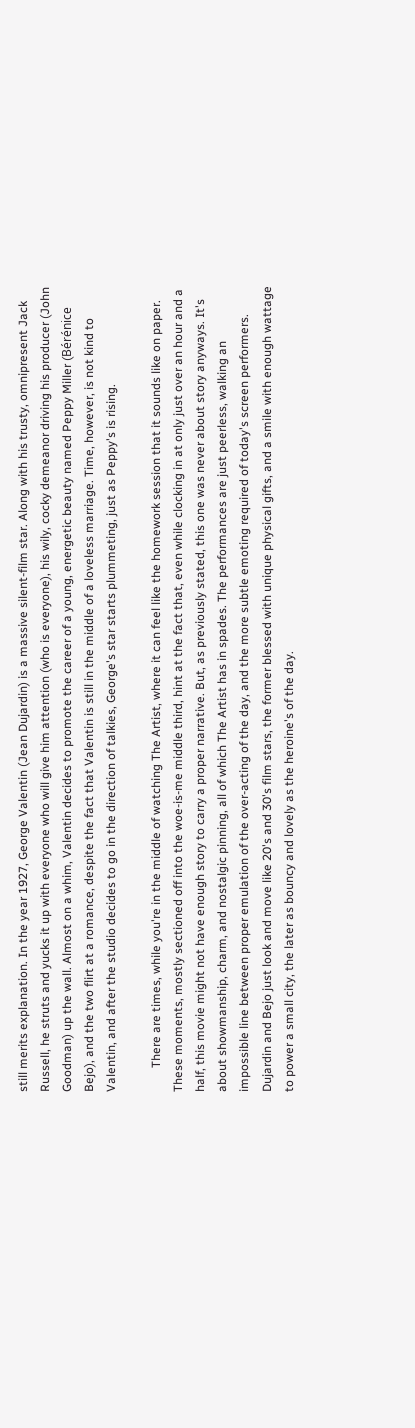still merits explanation. In the year 1927, George Valentin (Jean Dujardin) is a massive silent-film star. Along with his trusty, omnipresent Jack Russell, he struts and yucks it up with everyone who will give him attention (who is everyone), his wily, cocky demeanor driving his producer (John Goodman) up the wall. Almost on a whim, Valentin decides to promote the career of a young, energetic beauty named Peppy Miller (Bérénice Bejo), and the two flirt at a romance, despite the fact that Valentin is still in the middle of a loveless marriage. Time, however, is not kind to Valentin, and after the studio decides to go in the direction of talkies, George's star starts plummeting, just as Peppy's is rising.

        There are times, while you're in the middle of watching The Artist, where it can feel like the homework session that it sounds like on paper. These moments, mostly sectioned off into the woe-is-me middle third, hint at the fact that, even while clocking in at only just over an hour and a half, this movie might not have enough story to carry a proper narrative. But, as previously stated, this one was never about story anyways. It's about showmanship, charm, and nostalgic pinning, all of which The Artist has in spades. The performances are just peerless, walking an impossible line between proper emulation of the over-acting of the day, and the more subtle emoting required of today's screen performers. Dujardin and Bejo just look and move like 20's and 30's film stars, the former blessed with unique physical gifts, and a smile with enough wattage to power a small city, the later as bouncy and lovely as the heroine's of the day.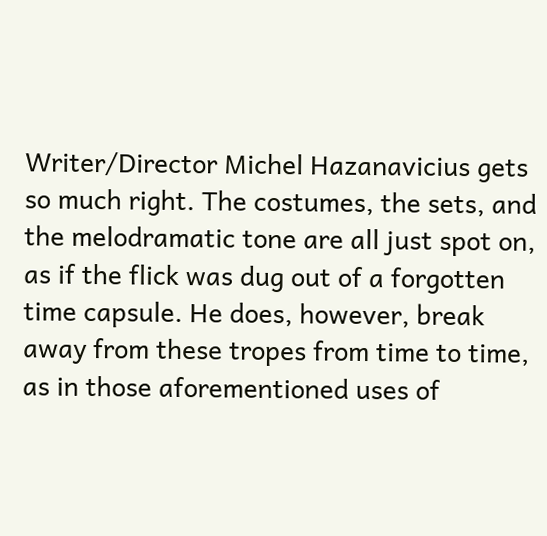Writer/Director Michel Hazanavicius gets so much right. The costumes, the sets, and the melodramatic tone are all just spot on, as if the flick was dug out of a forgotten time capsule. He does, however, break away from these tropes from time to time, as in those aforementioned uses of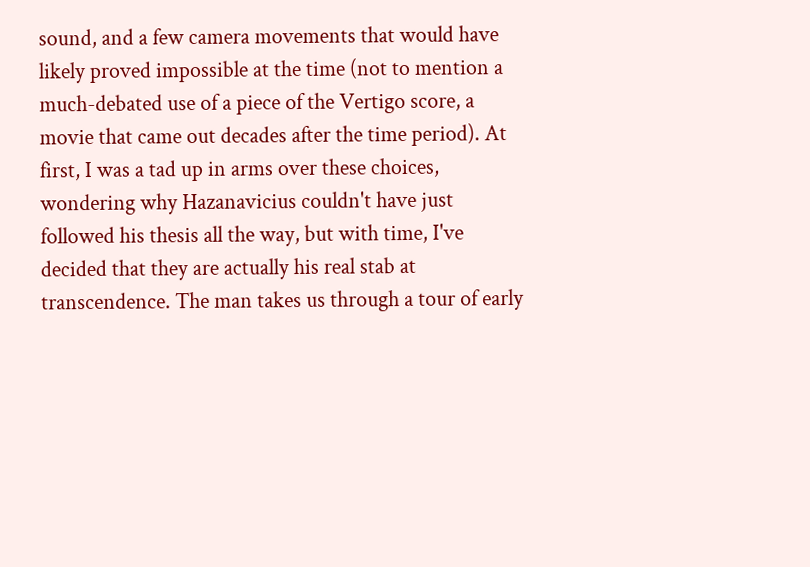sound, and a few camera movements that would have likely proved impossible at the time (not to mention a much-debated use of a piece of the Vertigo score, a movie that came out decades after the time period). At first, I was a tad up in arms over these choices, wondering why Hazanavicius couldn't have just followed his thesis all the way, but with time, I've decided that they are actually his real stab at transcendence. The man takes us through a tour of early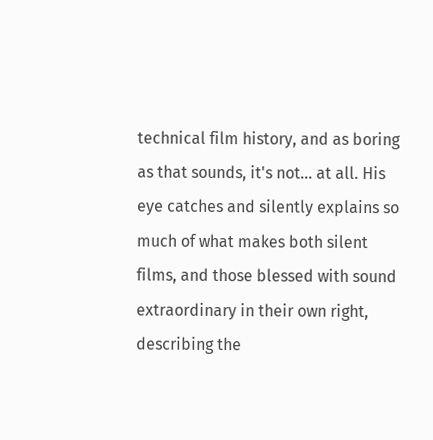technical film history, and as boring as that sounds, it's not... at all. His eye catches and silently explains so much of what makes both silent films, and those blessed with sound extraordinary in their own right, describing the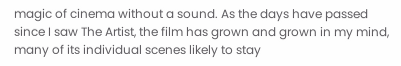magic of cinema without a sound. As the days have passed since I saw The Artist, the film has grown and grown in my mind, many of its individual scenes likely to stay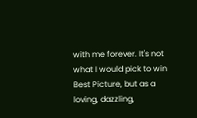with me forever. It's not what I would pick to win Best Picture, but as a loving, dazzling,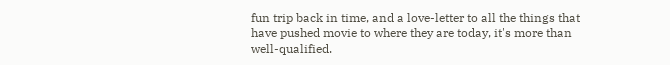fun trip back in time, and a love-letter to all the things that have pushed movie to where they are today, it's more than well-qualified.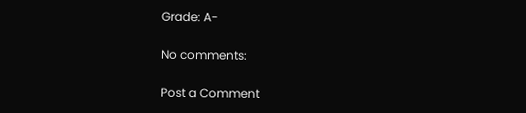Grade: A-

No comments:

Post a Comment